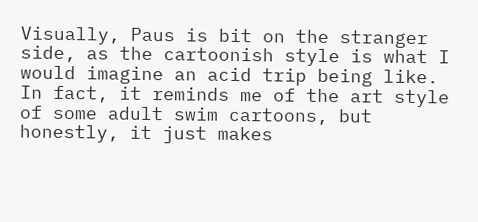Visually, Paus is bit on the stranger side, as the cartoonish style is what I would imagine an acid trip being like. In fact, it reminds me of the art style of some adult swim cartoons, but honestly, it just makes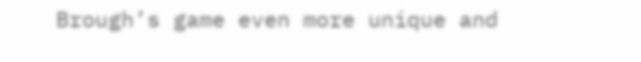Brough’s game even more unique and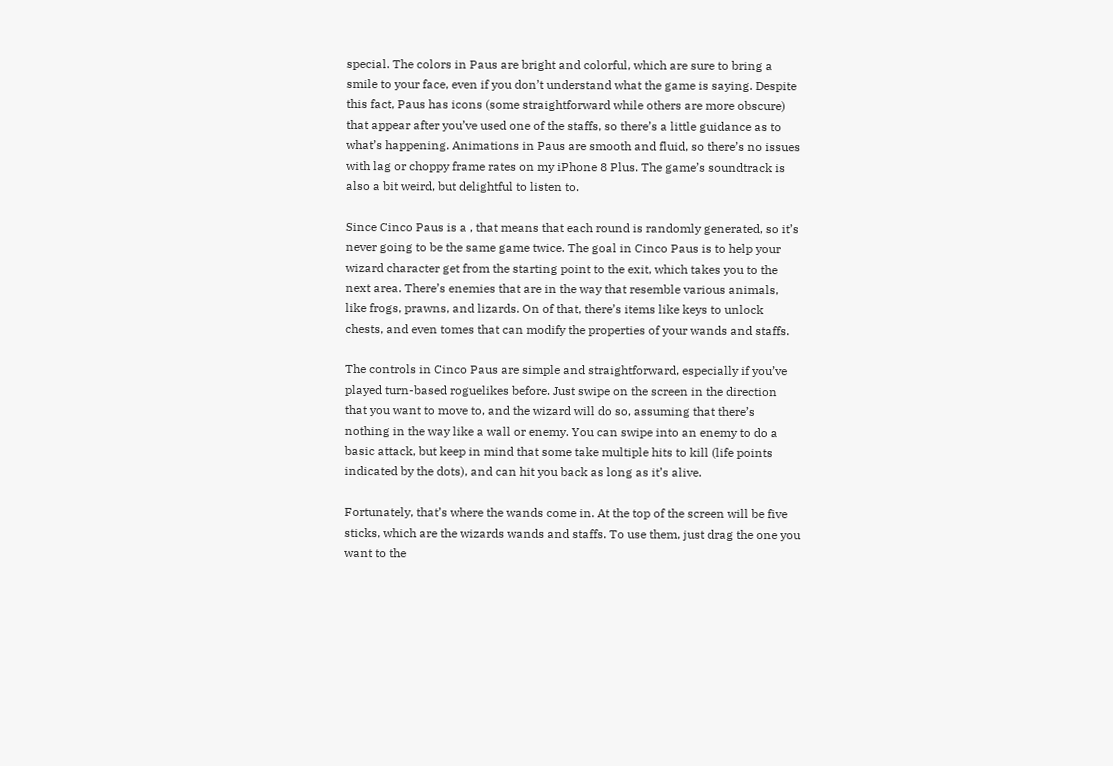special. The colors in Paus are bright and colorful, which are sure to bring a smile to your face, even if you don’t understand what the game is saying. Despite this fact, Paus has icons (some straightforward while others are more obscure) that appear after you’ve used one of the staffs, so there’s a little guidance as to what’s happening. Animations in Paus are smooth and fluid, so there’s no issues with lag or choppy frame rates on my iPhone 8 Plus. The game’s soundtrack is also a bit weird, but delightful to listen to.

Since Cinco Paus is a , that means that each round is randomly generated, so it’s never going to be the same game twice. The goal in Cinco Paus is to help your wizard character get from the starting point to the exit, which takes you to the next area. There’s enemies that are in the way that resemble various animals, like frogs, prawns, and lizards. On of that, there’s items like keys to unlock chests, and even tomes that can modify the properties of your wands and staffs.

The controls in Cinco Paus are simple and straightforward, especially if you’ve played turn-based roguelikes before. Just swipe on the screen in the direction that you want to move to, and the wizard will do so, assuming that there’s nothing in the way like a wall or enemy. You can swipe into an enemy to do a basic attack, but keep in mind that some take multiple hits to kill (life points indicated by the dots), and can hit you back as long as it’s alive.

Fortunately, that’s where the wands come in. At the top of the screen will be five sticks, which are the wizards wands and staffs. To use them, just drag the one you want to the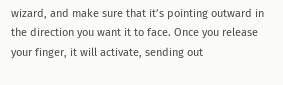wizard, and make sure that it’s pointing outward in the direction you want it to face. Once you release your finger, it will activate, sending out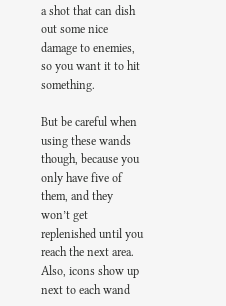a shot that can dish out some nice damage to enemies, so you want it to hit something.

But be careful when using these wands though, because you only have five of them, and they won’t get replenished until you reach the next area. Also, icons show up next to each wand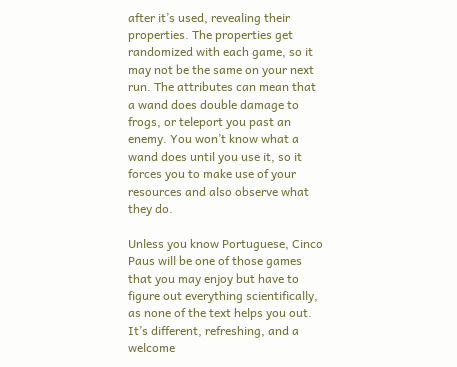after it’s used, revealing their properties. The properties get randomized with each game, so it may not be the same on your next run. The attributes can mean that a wand does double damage to frogs, or teleport you past an enemy. You won’t know what a wand does until you use it, so it forces you to make use of your resources and also observe what they do.

Unless you know Portuguese, Cinco Paus will be one of those games that you may enjoy but have to figure out everything scientifically, as none of the text helps you out. It’s different, refreshing, and a welcome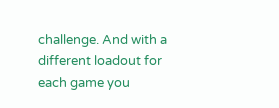challenge. And with a different loadout for each game you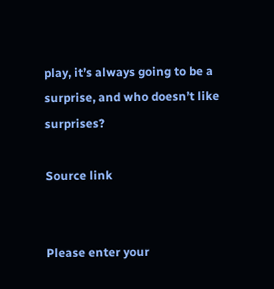play, it’s always going to be a surprise, and who doesn’t like surprises?

Source link


Please enter your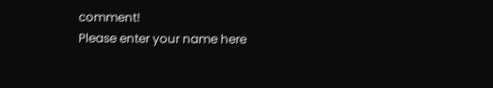comment!
Please enter your name here